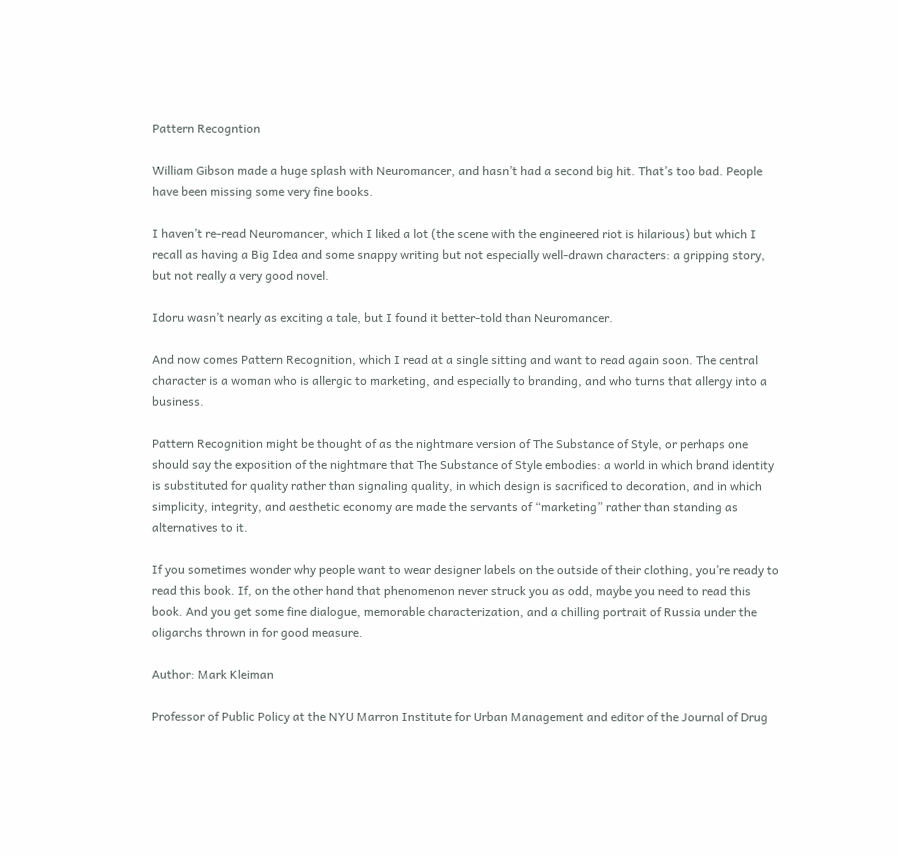Pattern Recogntion

William Gibson made a huge splash with Neuromancer, and hasn’t had a second big hit. That’s too bad. People have been missing some very fine books.

I haven’t re-read Neuromancer, which I liked a lot (the scene with the engineered riot is hilarious) but which I recall as having a Big Idea and some snappy writing but not especially well-drawn characters: a gripping story, but not really a very good novel.

Idoru wasn’t nearly as exciting a tale, but I found it better-told than Neuromancer.

And now comes Pattern Recognition, which I read at a single sitting and want to read again soon. The central character is a woman who is allergic to marketing, and especially to branding, and who turns that allergy into a business.

Pattern Recognition might be thought of as the nightmare version of The Substance of Style, or perhaps one should say the exposition of the nightmare that The Substance of Style embodies: a world in which brand identity is substituted for quality rather than signaling quality, in which design is sacrificed to decoration, and in which simplicity, integrity, and aesthetic economy are made the servants of “marketing” rather than standing as alternatives to it.

If you sometimes wonder why people want to wear designer labels on the outside of their clothing, you’re ready to read this book. If, on the other hand that phenomenon never struck you as odd, maybe you need to read this book. And you get some fine dialogue, memorable characterization, and a chilling portrait of Russia under the oligarchs thrown in for good measure.

Author: Mark Kleiman

Professor of Public Policy at the NYU Marron Institute for Urban Management and editor of the Journal of Drug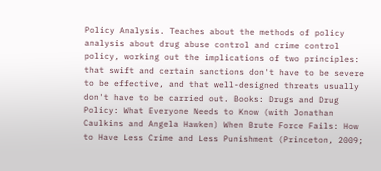Policy Analysis. Teaches about the methods of policy analysis about drug abuse control and crime control policy, working out the implications of two principles: that swift and certain sanctions don't have to be severe to be effective, and that well-designed threats usually don't have to be carried out. Books: Drugs and Drug Policy: What Everyone Needs to Know (with Jonathan Caulkins and Angela Hawken) When Brute Force Fails: How to Have Less Crime and Less Punishment (Princeton, 2009;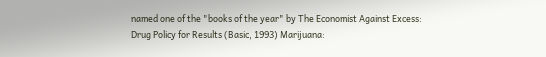named one of the "books of the year" by The Economist Against Excess: Drug Policy for Results (Basic, 1993) Marijuana: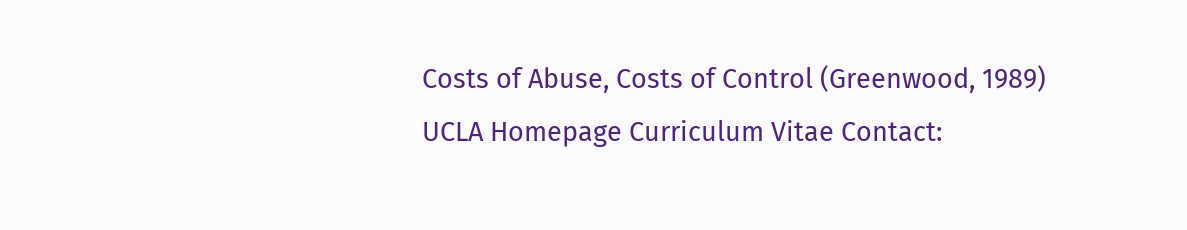Costs of Abuse, Costs of Control (Greenwood, 1989) UCLA Homepage Curriculum Vitae Contact: